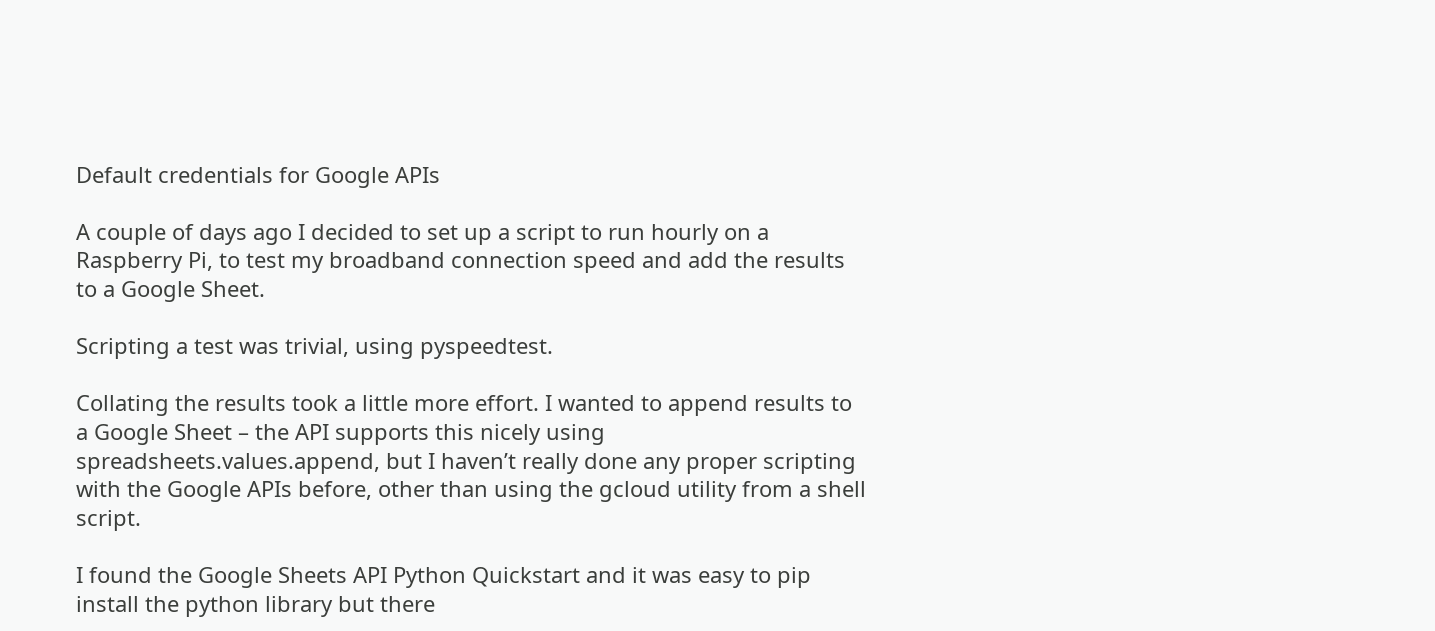Default credentials for Google APIs

A couple of days ago I decided to set up a script to run hourly on a Raspberry Pi, to test my broadband connection speed and add the results to a Google Sheet.

Scripting a test was trivial, using pyspeedtest.

Collating the results took a little more effort. I wanted to append results to a Google Sheet – the API supports this nicely using spreadsheets.values.append, but I haven’t really done any proper scripting with the Google APIs before, other than using the gcloud utility from a shell script.

I found the Google Sheets API Python Quickstart and it was easy to pip install the python library but there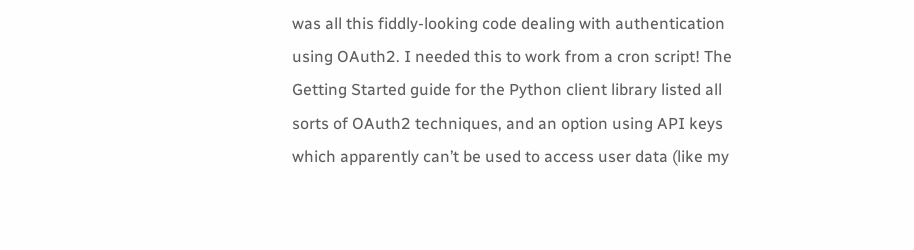was all this fiddly-looking code dealing with authentication using OAuth2. I needed this to work from a cron script! The Getting Started guide for the Python client library listed all sorts of OAuth2 techniques, and an option using API keys which apparently can’t be used to access user data (like my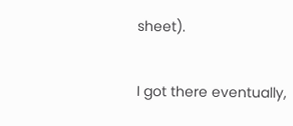sheet).

I got there eventually,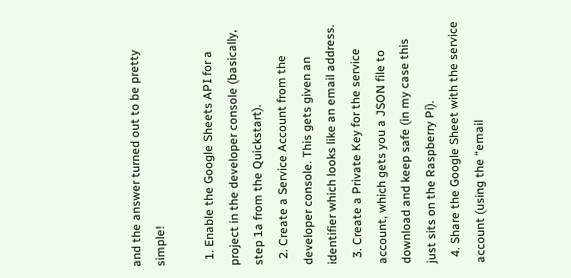and the answer turned out to be pretty simple!

  1. Enable the Google Sheets API for a project in the developer console (basically, step 1a from the Quickstart).
  2. Create a Service Account from the developer console. This gets given an identifier which looks like an email address.
  3. Create a Private Key for the service account, which gets you a JSON file to download and keep safe (in my case this just sits on the Raspberry Pi).
  4. Share the Google Sheet with the service account (using the “email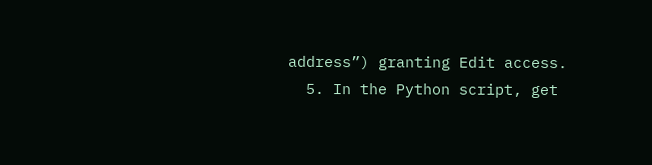address”) granting Edit access.
  5. In the Python script, get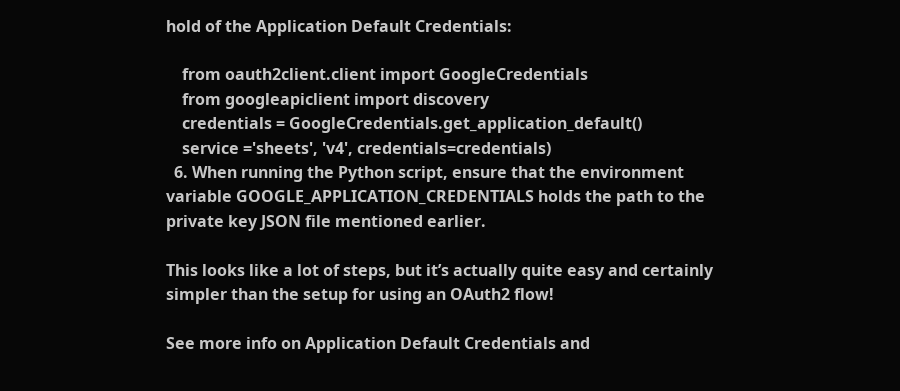hold of the Application Default Credentials:

    from oauth2client.client import GoogleCredentials
    from googleapiclient import discovery
    credentials = GoogleCredentials.get_application_default()
    service ='sheets', 'v4', credentials=credentials)
  6. When running the Python script, ensure that the environment variable GOOGLE_APPLICATION_CREDENTIALS holds the path to the private key JSON file mentioned earlier.

This looks like a lot of steps, but it’s actually quite easy and certainly simpler than the setup for using an OAuth2 flow!

See more info on Application Default Credentials and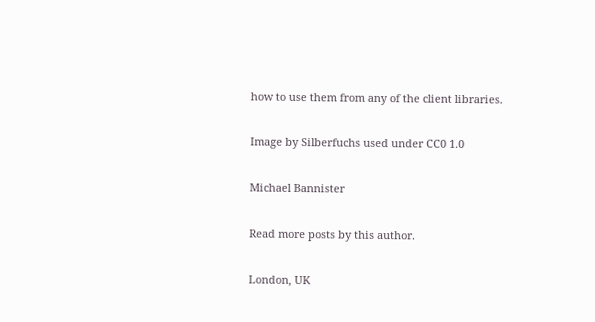how to use them from any of the client libraries.

Image by Silberfuchs used under CC0 1.0

Michael Bannister

Read more posts by this author.

London, UK